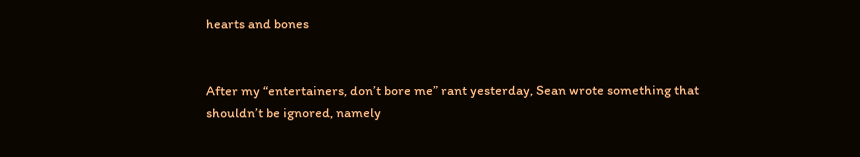hearts and bones


After my “entertainers, don’t bore me” rant yesterday, Sean wrote something that shouldn’t be ignored, namely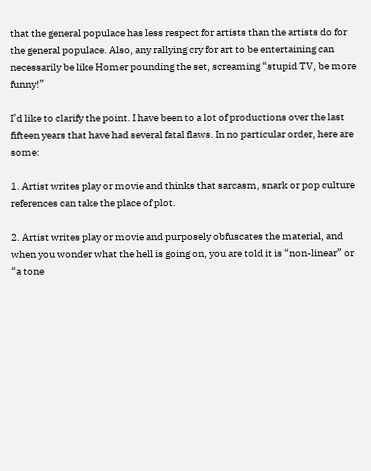that the general populace has less respect for artists than the artists do for the general populace. Also, any rallying cry for art to be entertaining can necessarily be like Homer pounding the set, screaming “stupid TV, be more funny!”

I’d like to clarify the point. I have been to a lot of productions over the last fifteen years that have had several fatal flaws. In no particular order, here are some:

1. Artist writes play or movie and thinks that sarcasm, snark or pop culture references can take the place of plot.

2. Artist writes play or movie and purposely obfuscates the material, and when you wonder what the hell is going on, you are told it is “non-linear” or “a tone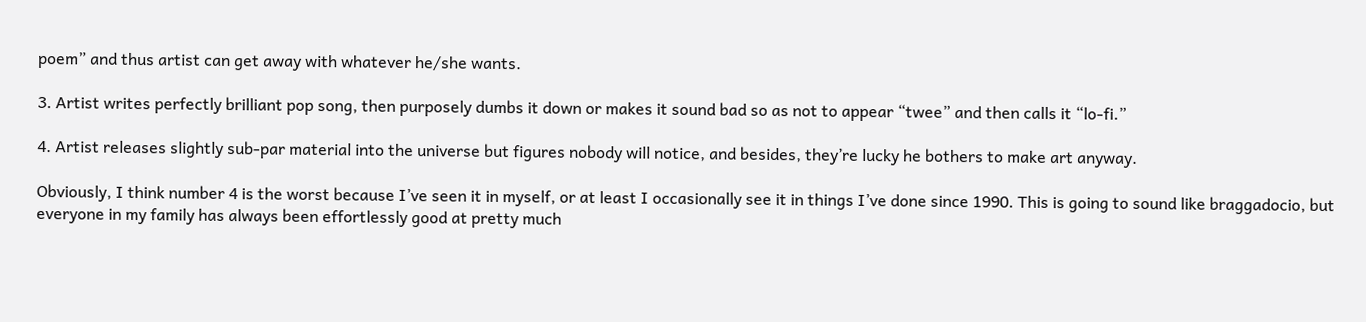poem” and thus artist can get away with whatever he/she wants.

3. Artist writes perfectly brilliant pop song, then purposely dumbs it down or makes it sound bad so as not to appear “twee” and then calls it “lo-fi.”

4. Artist releases slightly sub-par material into the universe but figures nobody will notice, and besides, they’re lucky he bothers to make art anyway.

Obviously, I think number 4 is the worst because I’ve seen it in myself, or at least I occasionally see it in things I’ve done since 1990. This is going to sound like braggadocio, but everyone in my family has always been effortlessly good at pretty much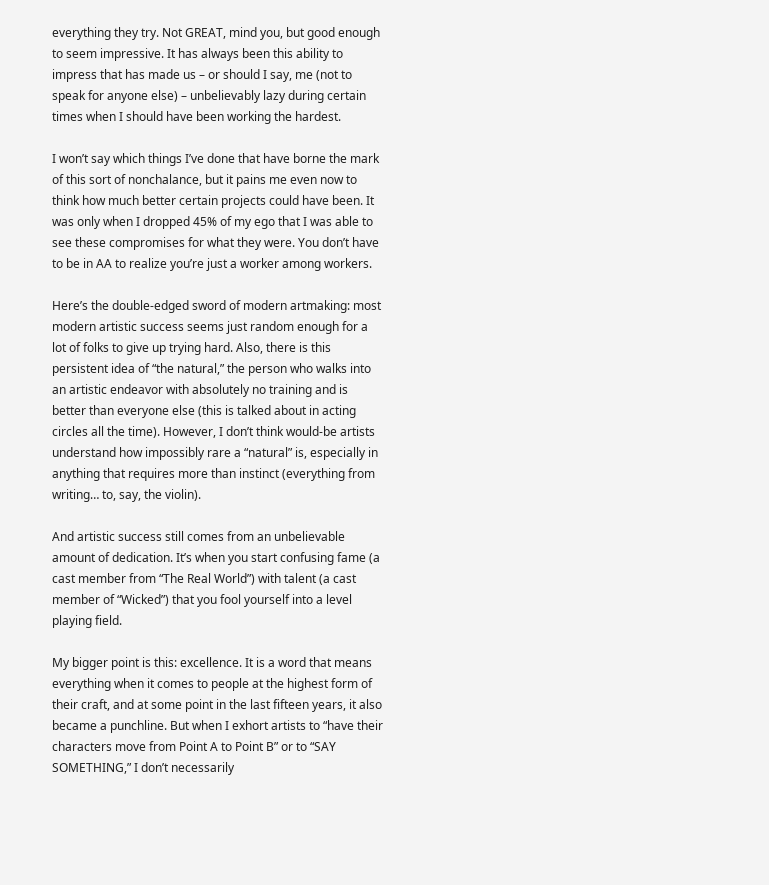everything they try. Not GREAT, mind you, but good enough to seem impressive. It has always been this ability to impress that has made us – or should I say, me (not to speak for anyone else) – unbelievably lazy during certain times when I should have been working the hardest.

I won’t say which things I’ve done that have borne the mark of this sort of nonchalance, but it pains me even now to think how much better certain projects could have been. It was only when I dropped 45% of my ego that I was able to see these compromises for what they were. You don’t have to be in AA to realize you’re just a worker among workers.

Here’s the double-edged sword of modern artmaking: most modern artistic success seems just random enough for a lot of folks to give up trying hard. Also, there is this persistent idea of “the natural,” the person who walks into an artistic endeavor with absolutely no training and is better than everyone else (this is talked about in acting circles all the time). However, I don’t think would-be artists understand how impossibly rare a “natural” is, especially in anything that requires more than instinct (everything from writing… to, say, the violin).

And artistic success still comes from an unbelievable amount of dedication. It’s when you start confusing fame (a cast member from “The Real World”) with talent (a cast member of “Wicked”) that you fool yourself into a level playing field.

My bigger point is this: excellence. It is a word that means everything when it comes to people at the highest form of their craft, and at some point in the last fifteen years, it also became a punchline. But when I exhort artists to “have their characters move from Point A to Point B” or to “SAY SOMETHING,” I don’t necessarily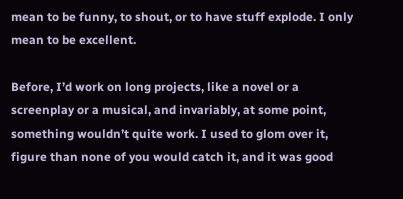mean to be funny, to shout, or to have stuff explode. I only mean to be excellent.

Before, I’d work on long projects, like a novel or a screenplay or a musical, and invariably, at some point, something wouldn’t quite work. I used to glom over it, figure than none of you would catch it, and it was good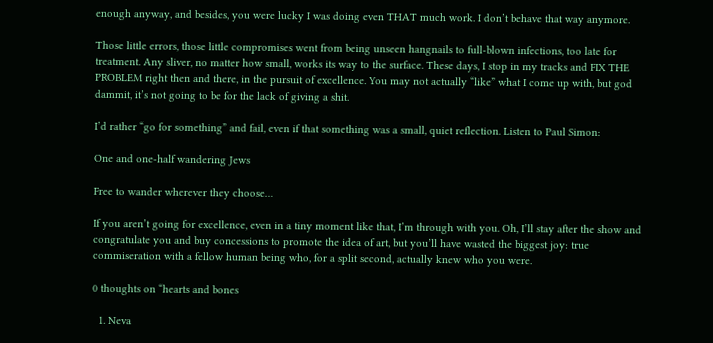enough anyway, and besides, you were lucky I was doing even THAT much work. I don’t behave that way anymore.

Those little errors, those little compromises went from being unseen hangnails to full-blown infections, too late for treatment. Any sliver, no matter how small, works its way to the surface. These days, I stop in my tracks and FIX THE PROBLEM right then and there, in the pursuit of excellence. You may not actually “like” what I come up with, but god dammit, it’s not going to be for the lack of giving a shit.

I’d rather “go for something” and fail, even if that something was a small, quiet reflection. Listen to Paul Simon:

One and one-half wandering Jews

Free to wander wherever they choose…

If you aren’t going for excellence, even in a tiny moment like that, I’m through with you. Oh, I’ll stay after the show and congratulate you and buy concessions to promote the idea of art, but you’ll have wasted the biggest joy: true commiseration with a fellow human being who, for a split second, actually knew who you were.

0 thoughts on “hearts and bones

  1. Neva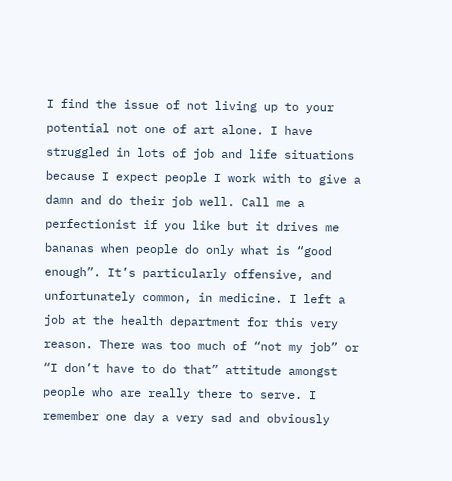I find the issue of not living up to your potential not one of art alone. I have struggled in lots of job and life situations because I expect people I work with to give a damn and do their job well. Call me a perfectionist if you like but it drives me bananas when people do only what is “good enough”. It’s particularly offensive, and unfortunately common, in medicine. I left a job at the health department for this very reason. There was too much of “not my job” or “I don’t have to do that” attitude amongst people who are really there to serve. I remember one day a very sad and obviously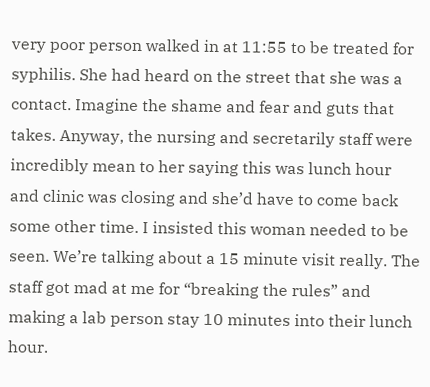very poor person walked in at 11:55 to be treated for syphilis. She had heard on the street that she was a contact. Imagine the shame and fear and guts that takes. Anyway, the nursing and secretarily staff were incredibly mean to her saying this was lunch hour and clinic was closing and she’d have to come back some other time. I insisted this woman needed to be seen. We’re talking about a 15 minute visit really. The staff got mad at me for “breaking the rules” and making a lab person stay 10 minutes into their lunch hour.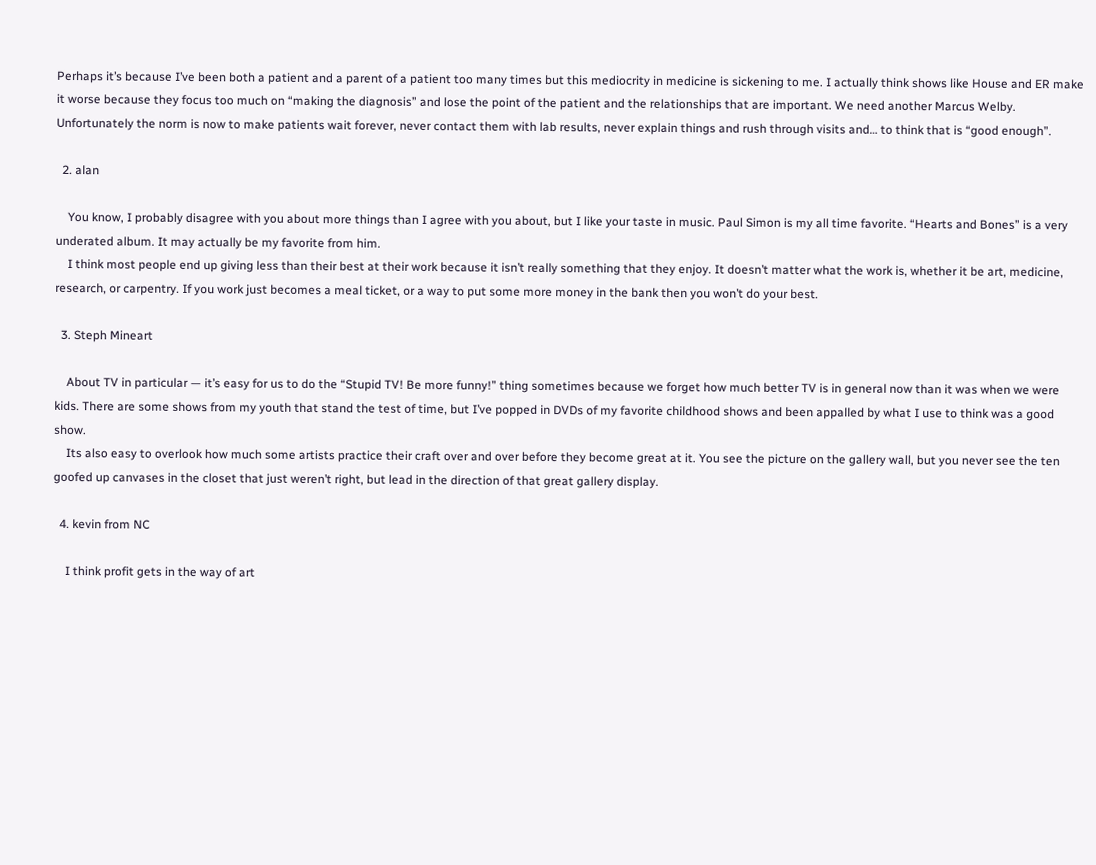Perhaps it’s because I’ve been both a patient and a parent of a patient too many times but this mediocrity in medicine is sickening to me. I actually think shows like House and ER make it worse because they focus too much on “making the diagnosis” and lose the point of the patient and the relationships that are important. We need another Marcus Welby. Unfortunately the norm is now to make patients wait forever, never contact them with lab results, never explain things and rush through visits and… to think that is “good enough”.

  2. alan

    You know, I probably disagree with you about more things than I agree with you about, but I like your taste in music. Paul Simon is my all time favorite. “Hearts and Bones” is a very underated album. It may actually be my favorite from him.
    I think most people end up giving less than their best at their work because it isn’t really something that they enjoy. It doesn’t matter what the work is, whether it be art, medicine, research, or carpentry. If you work just becomes a meal ticket, or a way to put some more money in the bank then you won’t do your best.

  3. Steph Mineart

    About TV in particular — it’s easy for us to do the “Stupid TV! Be more funny!” thing sometimes because we forget how much better TV is in general now than it was when we were kids. There are some shows from my youth that stand the test of time, but I’ve popped in DVDs of my favorite childhood shows and been appalled by what I use to think was a good show.
    Its also easy to overlook how much some artists practice their craft over and over before they become great at it. You see the picture on the gallery wall, but you never see the ten goofed up canvases in the closet that just weren’t right, but lead in the direction of that great gallery display.

  4. kevin from NC

    I think profit gets in the way of art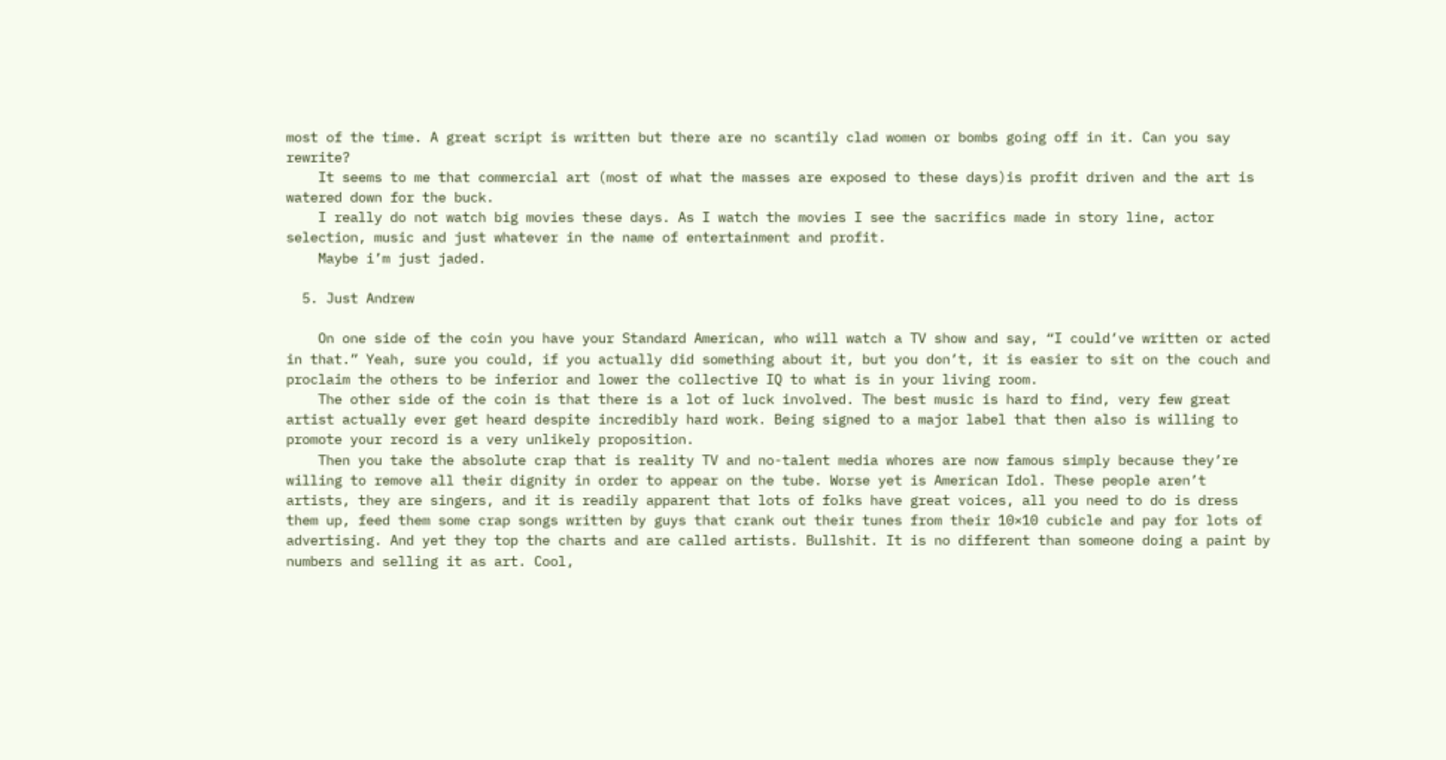most of the time. A great script is written but there are no scantily clad women or bombs going off in it. Can you say rewrite?
    It seems to me that commercial art (most of what the masses are exposed to these days)is profit driven and the art is watered down for the buck.
    I really do not watch big movies these days. As I watch the movies I see the sacrifics made in story line, actor selection, music and just whatever in the name of entertainment and profit.
    Maybe i’m just jaded.

  5. Just Andrew

    On one side of the coin you have your Standard American, who will watch a TV show and say, “I could’ve written or acted in that.” Yeah, sure you could, if you actually did something about it, but you don’t, it is easier to sit on the couch and proclaim the others to be inferior and lower the collective IQ to what is in your living room.
    The other side of the coin is that there is a lot of luck involved. The best music is hard to find, very few great artist actually ever get heard despite incredibly hard work. Being signed to a major label that then also is willing to promote your record is a very unlikely proposition.
    Then you take the absolute crap that is reality TV and no-talent media whores are now famous simply because they’re willing to remove all their dignity in order to appear on the tube. Worse yet is American Idol. These people aren’t artists, they are singers, and it is readily apparent that lots of folks have great voices, all you need to do is dress them up, feed them some crap songs written by guys that crank out their tunes from their 10×10 cubicle and pay for lots of advertising. And yet they top the charts and are called artists. Bullshit. It is no different than someone doing a paint by numbers and selling it as art. Cool,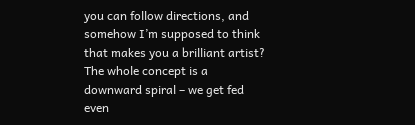you can follow directions, and somehow I’m supposed to think that makes you a brilliant artist? The whole concept is a downward spiral – we get fed even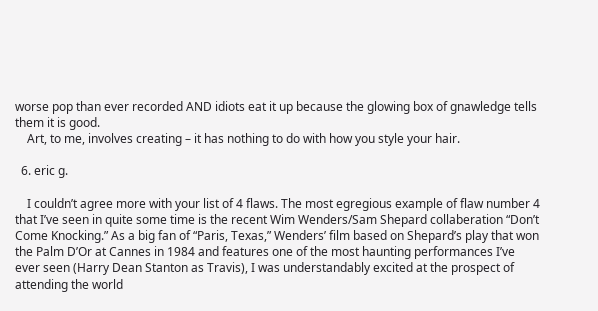worse pop than ever recorded AND idiots eat it up because the glowing box of gnawledge tells them it is good.
    Art, to me, involves creating – it has nothing to do with how you style your hair.

  6. eric g.

    I couldn’t agree more with your list of 4 flaws. The most egregious example of flaw number 4 that I’ve seen in quite some time is the recent Wim Wenders/Sam Shepard collaberation “Don’t Come Knocking.” As a big fan of “Paris, Texas,” Wenders’ film based on Shepard’s play that won the Palm D’Or at Cannes in 1984 and features one of the most haunting performances I’ve ever seen (Harry Dean Stanton as Travis), I was understandably excited at the prospect of attending the world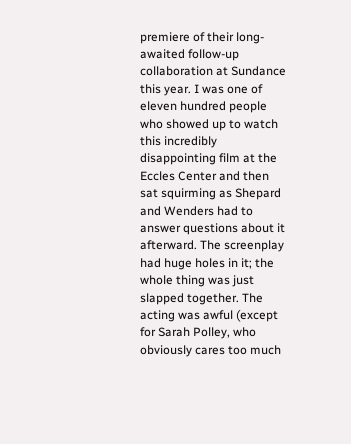premiere of their long-awaited follow-up collaboration at Sundance this year. I was one of eleven hundred people who showed up to watch this incredibly disappointing film at the Eccles Center and then sat squirming as Shepard and Wenders had to answer questions about it afterward. The screenplay had huge holes in it; the whole thing was just slapped together. The acting was awful (except for Sarah Polley, who obviously cares too much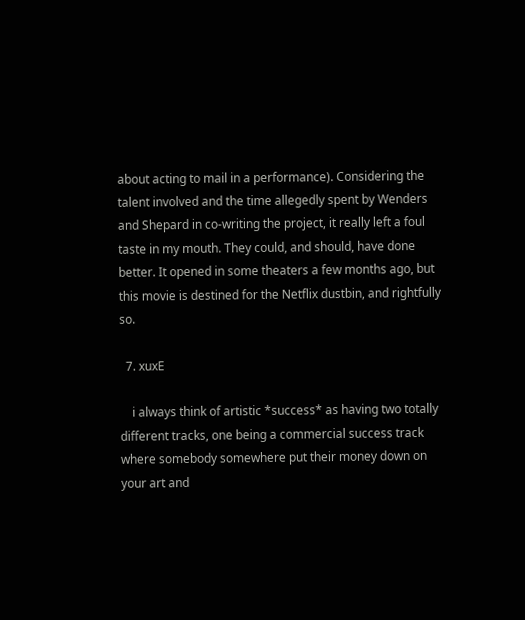about acting to mail in a performance). Considering the talent involved and the time allegedly spent by Wenders and Shepard in co-writing the project, it really left a foul taste in my mouth. They could, and should, have done better. It opened in some theaters a few months ago, but this movie is destined for the Netflix dustbin, and rightfully so.

  7. xuxE

    i always think of artistic *success* as having two totally different tracks, one being a commercial success track where somebody somewhere put their money down on your art and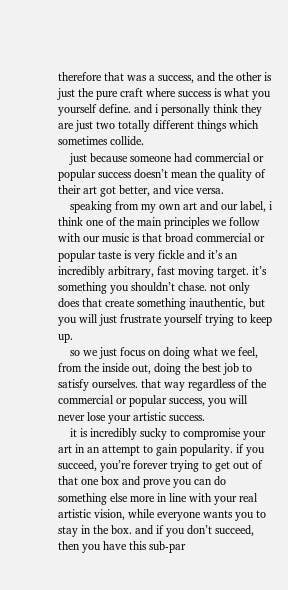therefore that was a success, and the other is just the pure craft where success is what you yourself define. and i personally think they are just two totally different things which sometimes collide.
    just because someone had commercial or popular success doesn’t mean the quality of their art got better, and vice versa.
    speaking from my own art and our label, i think one of the main principles we follow with our music is that broad commercial or popular taste is very fickle and it’s an incredibly arbitrary, fast moving target. it’s something you shouldn’t chase. not only does that create something inauthentic, but you will just frustrate yourself trying to keep up.
    so we just focus on doing what we feel, from the inside out, doing the best job to satisfy ourselves. that way regardless of the commercial or popular success, you will never lose your artistic success.
    it is incredibly sucky to compromise your art in an attempt to gain popularity. if you succeed, you’re forever trying to get out of that one box and prove you can do something else more in line with your real artistic vision, while everyone wants you to stay in the box. and if you don’t succeed, then you have this sub-par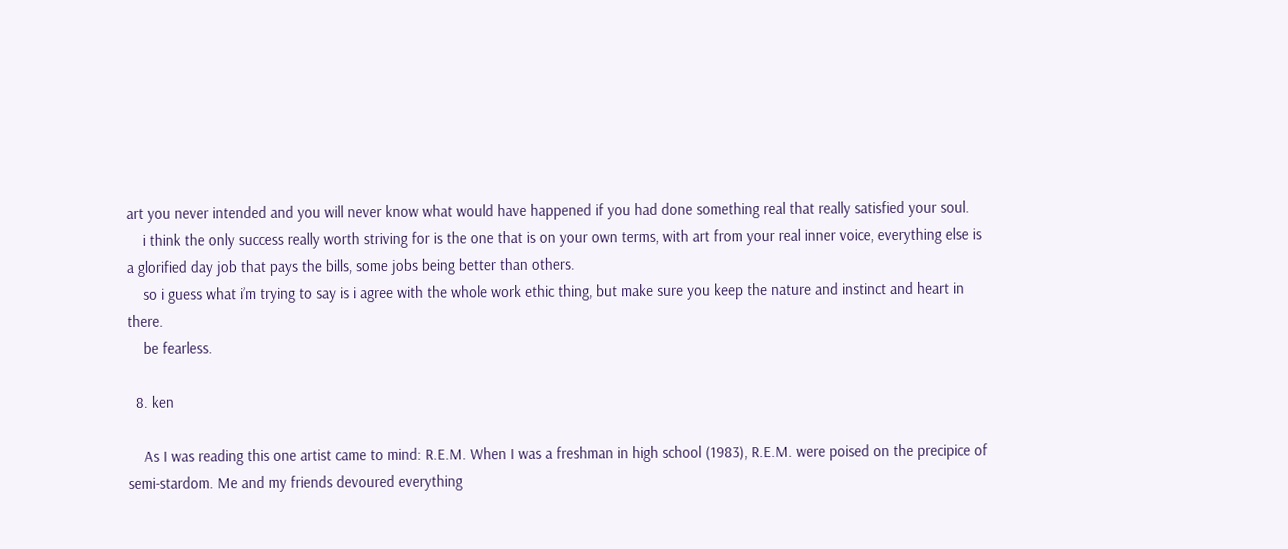art you never intended and you will never know what would have happened if you had done something real that really satisfied your soul.
    i think the only success really worth striving for is the one that is on your own terms, with art from your real inner voice, everything else is a glorified day job that pays the bills, some jobs being better than others.
    so i guess what i’m trying to say is i agree with the whole work ethic thing, but make sure you keep the nature and instinct and heart in there.
    be fearless.

  8. ken

    As I was reading this one artist came to mind: R.E.M. When I was a freshman in high school (1983), R.E.M. were poised on the precipice of semi-stardom. Me and my friends devoured everything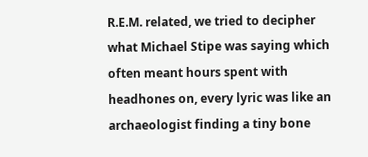R.E.M. related, we tried to decipher what Michael Stipe was saying which often meant hours spent with headhones on, every lyric was like an archaeologist finding a tiny bone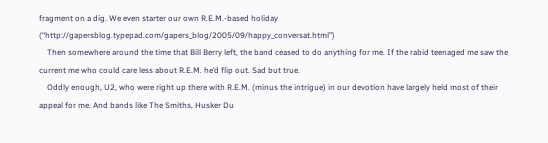fragment on a dig. We even starter our own R.E.M.-based holiday (“http://gapersblog.typepad.com/gapers_blog/2005/09/happy_conversat.html”)
    Then somewhere around the time that Bill Berry left, the band ceased to do anything for me. If the rabid teenaged me saw the current me who could care less about R.E.M. he’d flip out. Sad but true.
    Oddly enough, U2, who were right up there with R.E.M. (minus the intrigue) in our devotion have largely held most of their appeal for me. And bands like The Smiths, Husker Du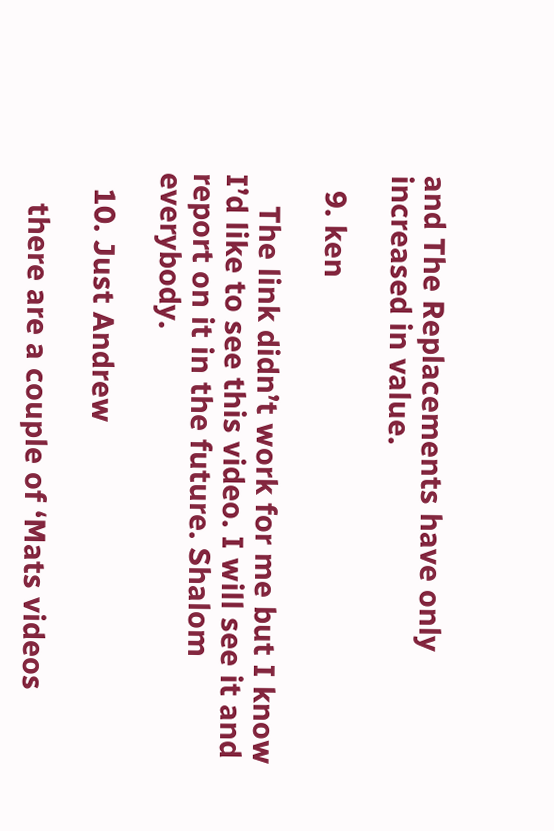and The Replacements have only increased in value.

  9. ken

    The link didn’t work for me but I know I’d like to see this video. I will see it and report on it in the future. Shalom everybody.

  10. Just Andrew

    there are a couple of ‘Mats videos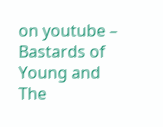on youtube – Bastards of Young and The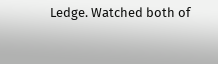Ledge. Watched both of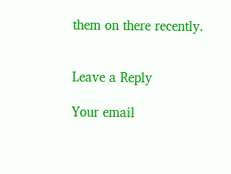them on there recently.


Leave a Reply

Your email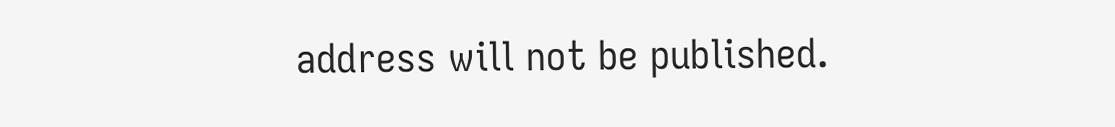address will not be published.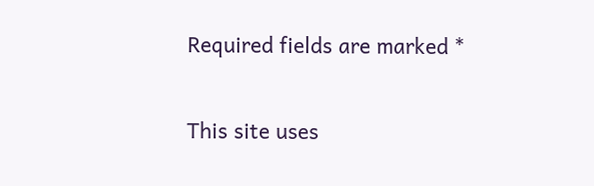Required fields are marked *

This site uses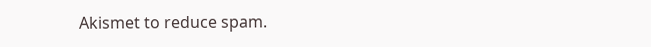Akismet to reduce spam.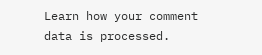Learn how your comment data is processed.